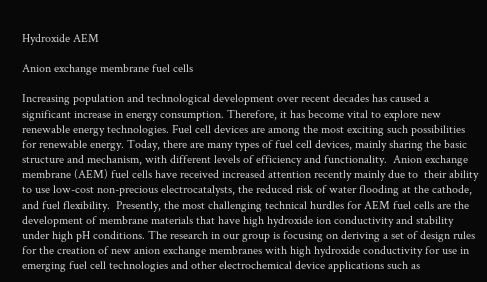Hydroxide AEM

Anion exchange membrane fuel cells

Increasing population and technological development over recent decades has caused a significant increase in energy consumption. Therefore, it has become vital to explore new renewable energy technologies. Fuel cell devices are among the most exciting such possibilities for renewable energy. Today, there are many types of fuel cell devices, mainly sharing the basic structure and mechanism, with different levels of efficiency and functionality.  Anion exchange membrane (AEM) fuel cells have received increased attention recently mainly due to  their ability to use low-cost non-precious electrocatalysts, the reduced risk of water flooding at the cathode, and fuel flexibility.  Presently, the most challenging technical hurdles for AEM fuel cells are the development of membrane materials that have high hydroxide ion conductivity and stability under high pH conditions. The research in our group is focusing on deriving a set of design rules for the creation of new anion exchange membranes with high hydroxide conductivity for use in emerging fuel cell technologies and other electrochemical device applications such as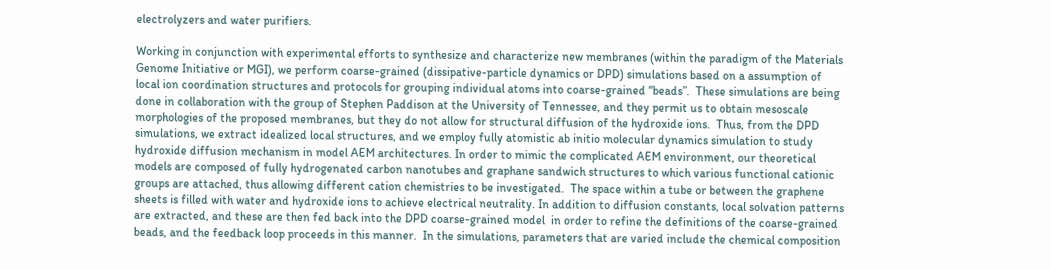electrolyzers and water purifiers.

Working in conjunction with experimental efforts to synthesize and characterize new membranes (within the paradigm of the Materials Genome Initiative or MGI), we perform coarse-grained (dissipative-particle dynamics or DPD) simulations based on a assumption of local ion coordination structures and protocols for grouping individual atoms into coarse-grained “beads”.  These simulations are being done in collaboration with the group of Stephen Paddison at the University of Tennessee, and they permit us to obtain mesoscale morphologies of the proposed membranes, but they do not allow for structural diffusion of the hydroxide ions.  Thus, from the DPD simulations, we extract idealized local structures, and we employ fully atomistic ab initio molecular dynamics simulation to study hydroxide diffusion mechanism in model AEM architectures. In order to mimic the complicated AEM environment, our theoretical models are composed of fully hydrogenated carbon nanotubes and graphane sandwich structures to which various functional cationic groups are attached, thus allowing different cation chemistries to be investigated.  The space within a tube or between the graphene sheets is filled with water and hydroxide ions to achieve electrical neutrality. In addition to diffusion constants, local solvation patterns are extracted, and these are then fed back into the DPD coarse-grained model  in order to refine the definitions of the coarse-grained beads, and the feedback loop proceeds in this manner.  In the simulations, parameters that are varied include the chemical composition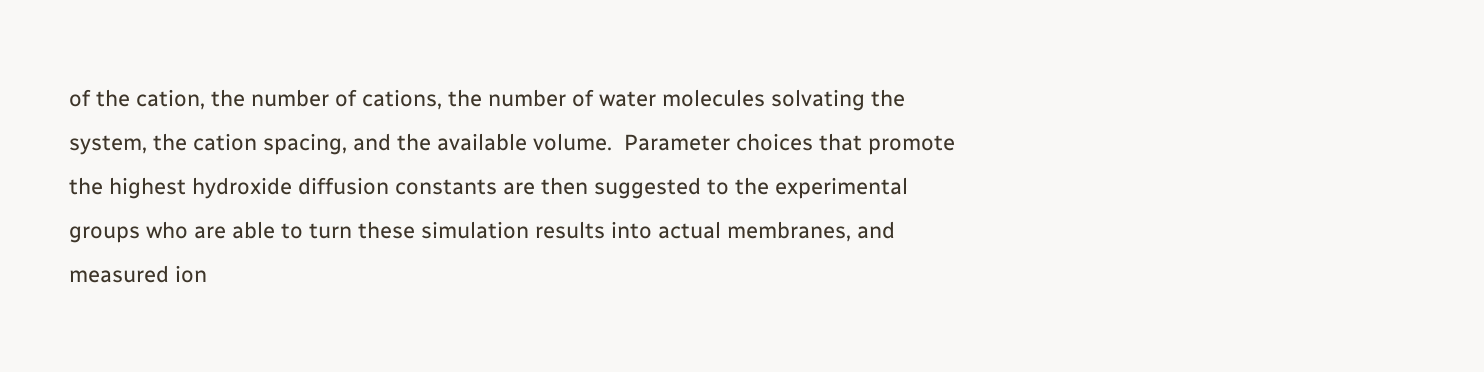of the cation, the number of cations, the number of water molecules solvating the system, the cation spacing, and the available volume.  Parameter choices that promote the highest hydroxide diffusion constants are then suggested to the experimental groups who are able to turn these simulation results into actual membranes, and measured ion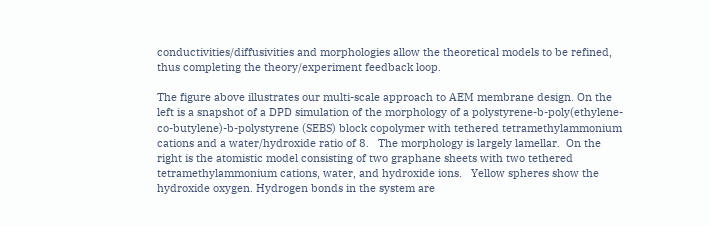conductivities/diffusivities and morphologies allow the theoretical models to be refined, thus completing the theory/experiment feedback loop.

The figure above illustrates our multi-scale approach to AEM membrane design. On the left is a snapshot of a DPD simulation of the morphology of a polystyrene-b-poly(ethylene-co-butylene)-b-polystyrene (SEBS) block copolymer with tethered tetramethylammonium cations and a water/hydroxide ratio of 8.   The morphology is largely lamellar.  On the right is the atomistic model consisting of two graphane sheets with two tethered tetramethylammonium cations, water, and hydroxide ions.   Yellow spheres show the hydroxide oxygen. Hydrogen bonds in the system are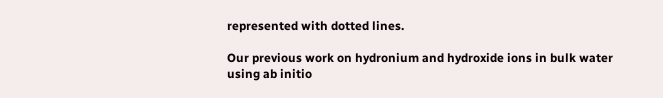represented with dotted lines.

Our previous work on hydronium and hydroxide ions in bulk water using ab initio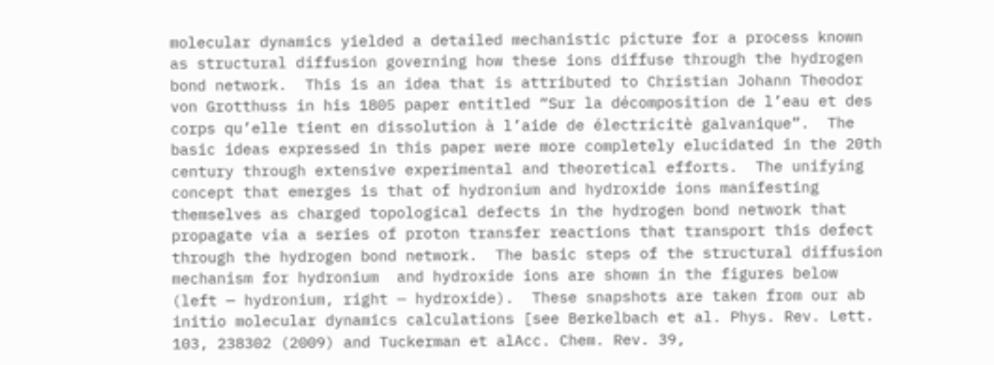molecular dynamics yielded a detailed mechanistic picture for a process known as structural diffusion governing how these ions diffuse through the hydrogen bond network.  This is an idea that is attributed to Christian Johann Theodor von Grotthuss in his 1805 paper entitled “Sur la décomposition de l’eau et des corps qu’elle tient en dissolution à l’aide de électricitè galvanique”.  The basic ideas expressed in this paper were more completely elucidated in the 20th century through extensive experimental and theoretical efforts.  The unifying concept that emerges is that of hydronium and hydroxide ions manifesting themselves as charged topological defects in the hydrogen bond network that propagate via a series of proton transfer reactions that transport this defect through the hydrogen bond network.  The basic steps of the structural diffusion mechanism for hydronium  and hydroxide ions are shown in the figures below (left — hydronium, right — hydroxide).  These snapshots are taken from our ab initio molecular dynamics calculations [see Berkelbach et al. Phys. Rev. Lett. 103, 238302 (2009) and Tuckerman et alAcc. Chem. Rev. 39,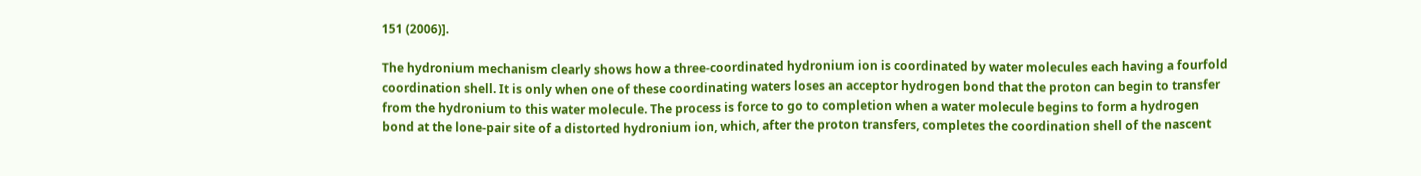151 (2006)].

The hydronium mechanism clearly shows how a three-coordinated hydronium ion is coordinated by water molecules each having a fourfold coordination shell. It is only when one of these coordinating waters loses an acceptor hydrogen bond that the proton can begin to transfer from the hydronium to this water molecule. The process is force to go to completion when a water molecule begins to form a hydrogen bond at the lone-pair site of a distorted hydronium ion, which, after the proton transfers, completes the coordination shell of the nascent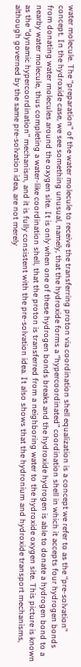water molecule. The “preparation” of the water molecule to receive the transferring proton via coordination shell equalization is a concept we refer to as the “pre-solvation” concept. In the hydroxide case, we see something unusual, namely, that the hydroxide forms a “hypercoordinated” coordination shell in which it accepts four hydrogen bonds from donating water molecules around the oxygen site. It is only when one of these hydrogen bonds breaks and the hydroxide hydrogen is able to donate a hydrogen bond to a nearby water molecule, thus completing a water-like coordination shell, that the proton is transferred from a neighboring water to the hydroxide oxygen site. This picture is known as the “dynamic hypercoordination” mechanism, and it is fully consistent with the pre-solvation idea. It also shows that the hydronium and hydroxide transport mechanisms, although governed by the same pre-solvation idea, are not merely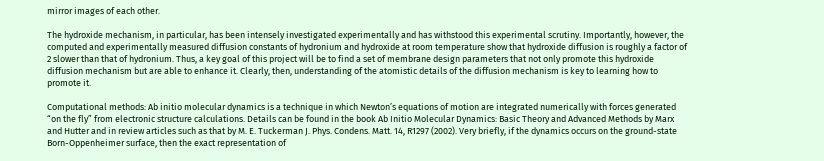mirror images of each other.

The hydroxide mechanism, in particular, has been intensely investigated experimentally and has withstood this experimental scrutiny. Importantly, however, the computed and experimentally measured diffusion constants of hydronium and hydroxide at room temperature show that hydroxide diffusion is roughly a factor of 2 slower than that of hydronium. Thus, a key goal of this project will be to find a set of membrane design parameters that not only promote this hydroxide diffusion mechanism but are able to enhance it. Clearly, then, understanding of the atomistic details of the diffusion mechanism is key to learning how to promote it.

Computational methods: Ab initio molecular dynamics is a technique in which Newton’s equations of motion are integrated numerically with forces generated “on the fly” from electronic structure calculations. Details can be found in the book Ab Initio Molecular Dynamics: Basic Theory and Advanced Methods by Marx and Hutter and in review articles such as that by M. E. Tuckerman J. Phys. Condens. Matt. 14, R1297 (2002). Very briefly, if the dynamics occurs on the ground-state Born-Oppenheimer surface, then the exact representation of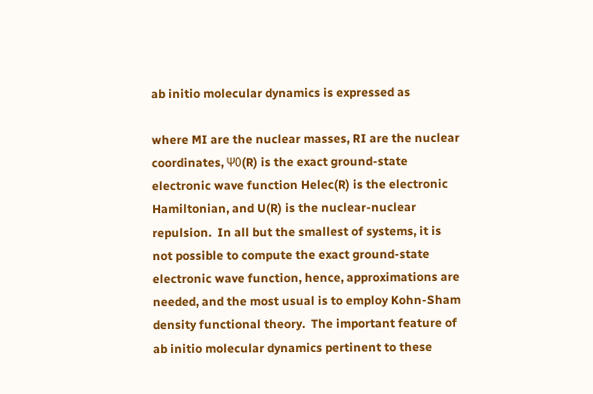ab initio molecular dynamics is expressed as

where MI are the nuclear masses, RI are the nuclear coordinates, Ψ0(R) is the exact ground-state electronic wave function Helec(R) is the electronic Hamiltonian, and U(R) is the nuclear-nuclear repulsion.  In all but the smallest of systems, it is not possible to compute the exact ground-state electronic wave function, hence, approximations are needed, and the most usual is to employ Kohn-Sham density functional theory.  The important feature of ab initio molecular dynamics pertinent to these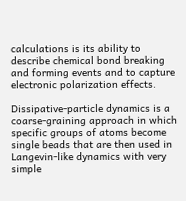calculations is its ability to describe chemical bond breaking and forming events and to capture electronic polarization effects.

Dissipative-particle dynamics is a coarse-graining approach in which specific groups of atoms become single beads that are then used in Langevin-like dynamics with very simple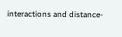interactions and distance-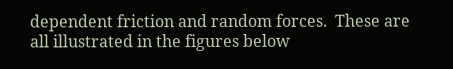dependent friction and random forces.  These are all illustrated in the figures below